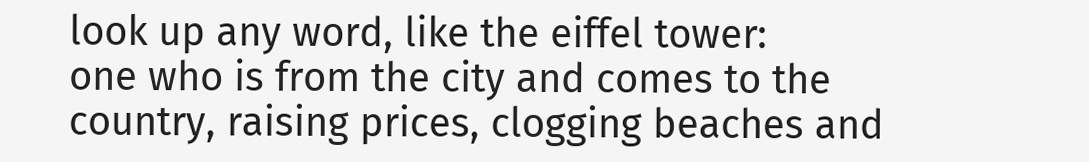look up any word, like the eiffel tower:
one who is from the city and comes to the country, raising prices, clogging beaches and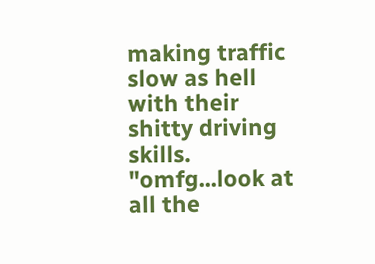making traffic slow as hell with their shitty driving skills.
"omfg...look at all the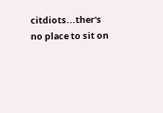citdiots...ther's no place to sit on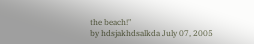the beach!"
by hdsjakhdsalkda July 07, 2005